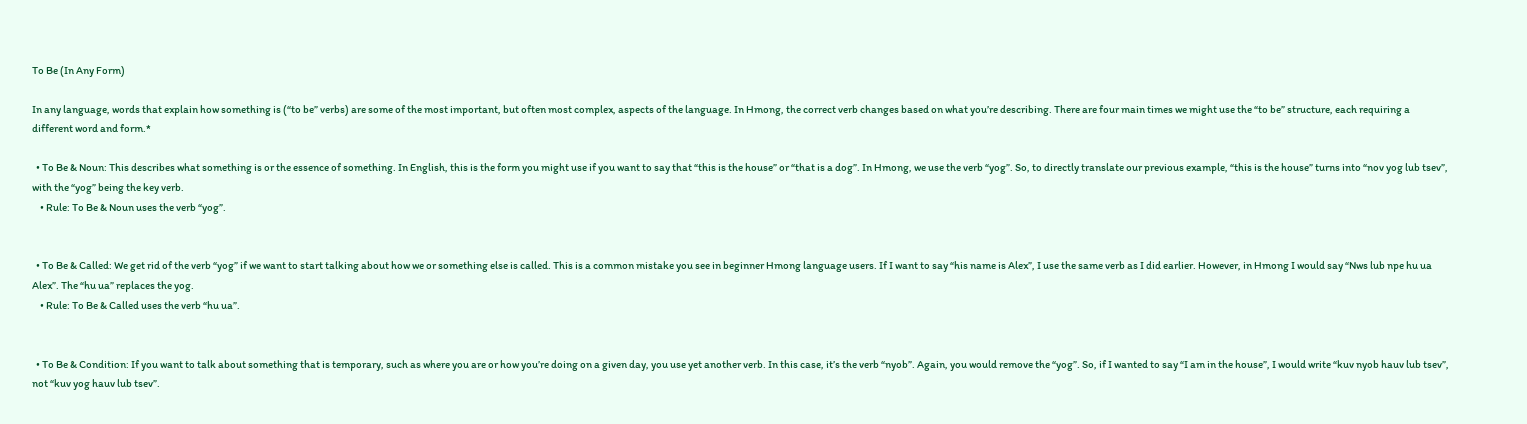To Be (In Any Form)

In any language, words that explain how something is (“to be” verbs) are some of the most important, but often most complex, aspects of the language. In Hmong, the correct verb changes based on what you’re describing. There are four main times we might use the “to be” structure, each requiring a different word and form.*

  • To Be & Noun: This describes what something is or the essence of something. In English, this is the form you might use if you want to say that “this is the house” or “that is a dog”. In Hmong, we use the verb “yog”. So, to directly translate our previous example, “this is the house” turns into “nov yog lub tsev”, with the “yog” being the key verb.
    • Rule: To Be & Noun uses the verb “yog”.


  • To Be & Called: We get rid of the verb “yog” if we want to start talking about how we or something else is called. This is a common mistake you see in beginner Hmong language users. If I want to say “his name is Alex”, I use the same verb as I did earlier. However, in Hmong I would say “Nws lub npe hu ua Alex”. The “hu ua” replaces the yog.
    • Rule: To Be & Called uses the verb “hu ua”.


  • To Be & Condition: If you want to talk about something that is temporary, such as where you are or how you’re doing on a given day, you use yet another verb. In this case, it’s the verb “nyob”. Again, you would remove the “yog”. So, if I wanted to say “I am in the house”, I would write “kuv nyob hauv lub tsev”, not “kuv yog hauv lub tsev”.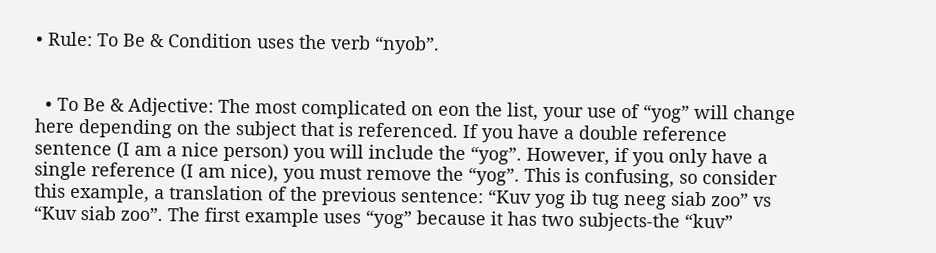• Rule: To Be & Condition uses the verb “nyob”.


  • To Be & Adjective: The most complicated on eon the list, your use of “yog” will change here depending on the subject that is referenced. If you have a double reference sentence (I am a nice person) you will include the “yog”. However, if you only have a single reference (I am nice), you must remove the “yog”. This is confusing, so consider this example, a translation of the previous sentence: “Kuv yog ib tug neeg siab zoo” vs “Kuv siab zoo”. The first example uses “yog” because it has two subjects-the “kuv”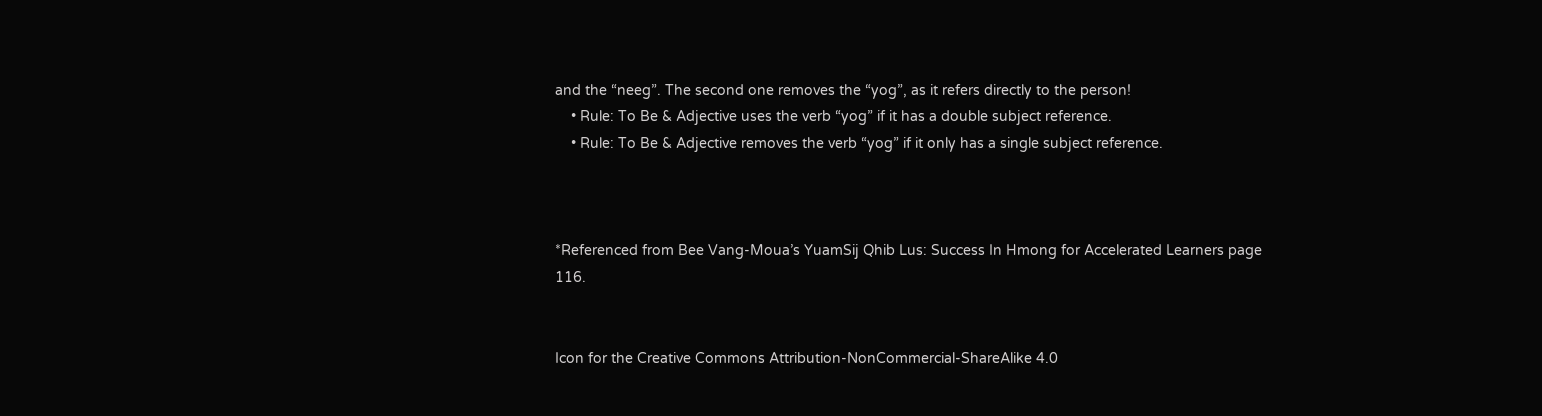and the “neeg”. The second one removes the “yog”, as it refers directly to the person!
    • Rule: To Be & Adjective uses the verb “yog” if it has a double subject reference.
    • Rule: To Be & Adjective removes the verb “yog” if it only has a single subject reference.



*Referenced from Bee Vang-Moua’s YuamSij Qhib Lus: Success In Hmong for Accelerated Learners page 116.


Icon for the Creative Commons Attribution-NonCommercial-ShareAlike 4.0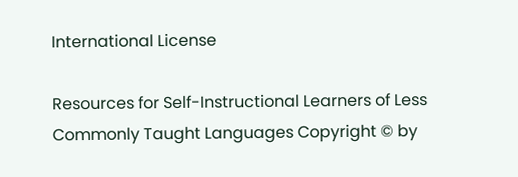International License

Resources for Self-Instructional Learners of Less Commonly Taught Languages Copyright © by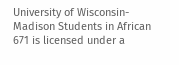University of Wisconsin-Madison Students in African 671 is licensed under a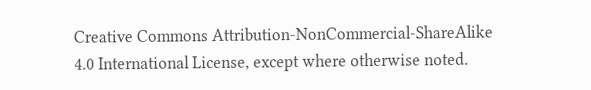Creative Commons Attribution-NonCommercial-ShareAlike 4.0 International License, except where otherwise noted.